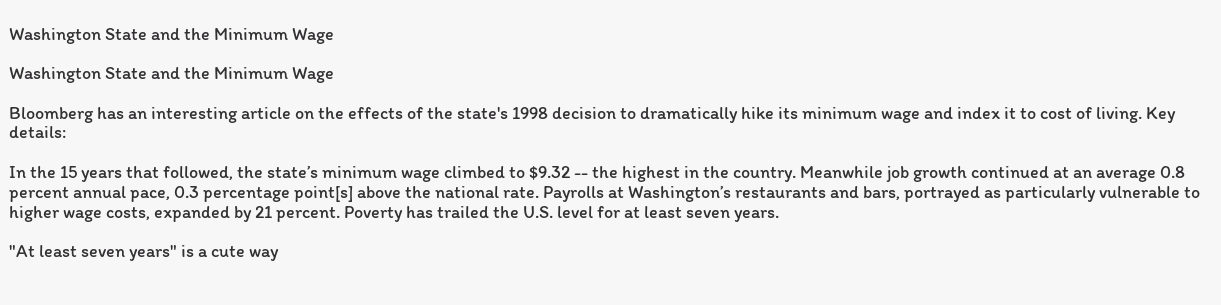Washington State and the Minimum Wage

Washington State and the Minimum Wage

Bloomberg has an interesting article on the effects of the state's 1998 decision to dramatically hike its minimum wage and index it to cost of living. Key details:

In the 15 years that followed, the state’s minimum wage climbed to $9.32 -- the highest in the country. Meanwhile job growth continued at an average 0.8 percent annual pace, 0.3 percentage point[s] above the national rate. Payrolls at Washington’s restaurants and bars, portrayed as particularly vulnerable to higher wage costs, expanded by 21 percent. Poverty has trailed the U.S. level for at least seven years.

"At least seven years" is a cute way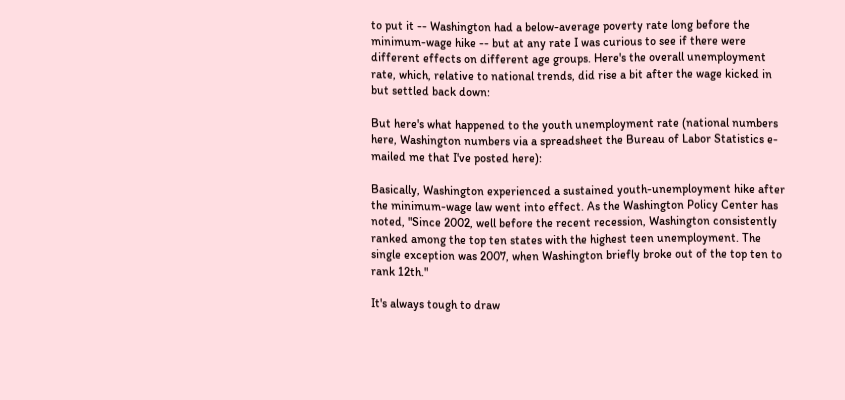to put it -- Washington had a below-average poverty rate long before the minimum-wage hike -- but at any rate I was curious to see if there were different effects on different age groups. Here's the overall unemployment rate, which, relative to national trends, did rise a bit after the wage kicked in but settled back down:

But here's what happened to the youth unemployment rate (national numbers here, Washington numbers via a spreadsheet the Bureau of Labor Statistics e-mailed me that I've posted here):

Basically, Washington experienced a sustained youth-unemployment hike after the minimum-wage law went into effect. As the Washington Policy Center has noted, "Since 2002, well before the recent recession, Washington consistently ranked among the top ten states with the highest teen unemployment. The single exception was 2007, when Washington briefly broke out of the top ten to rank 12th."

It's always tough to draw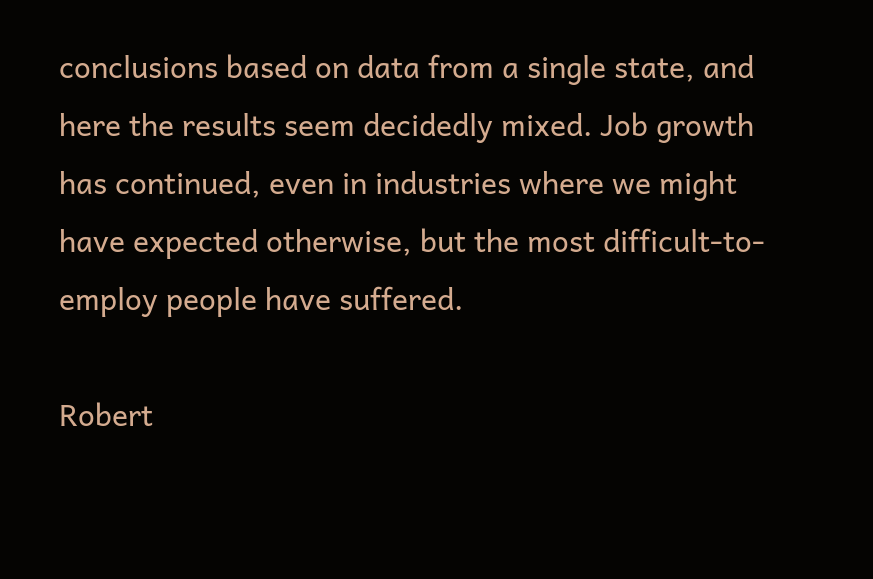conclusions based on data from a single state, and here the results seem decidedly mixed. Job growth has continued, even in industries where we might have expected otherwise, but the most difficult-to-employ people have suffered.

Robert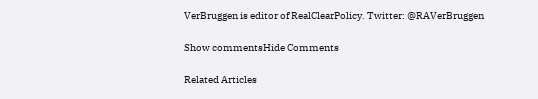VerBruggen is editor of RealClearPolicy. Twitter: @RAVerBruggen

Show commentsHide Comments

Related Articles